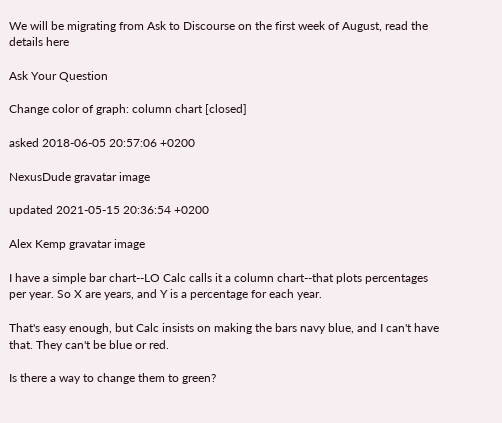We will be migrating from Ask to Discourse on the first week of August, read the details here

Ask Your Question

Change color of graph: column chart [closed]

asked 2018-06-05 20:57:06 +0200

NexusDude gravatar image

updated 2021-05-15 20:36:54 +0200

Alex Kemp gravatar image

I have a simple bar chart--LO Calc calls it a column chart--that plots percentages per year. So X are years, and Y is a percentage for each year.

That's easy enough, but Calc insists on making the bars navy blue, and I can't have that. They can't be blue or red.

Is there a way to change them to green?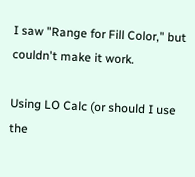I saw "Range for Fill Color," but couldn't make it work.

Using LO Calc (or should I use the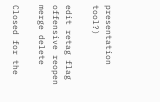presentation tool?)

edit retag flag offensive reopen merge delete

Closed for the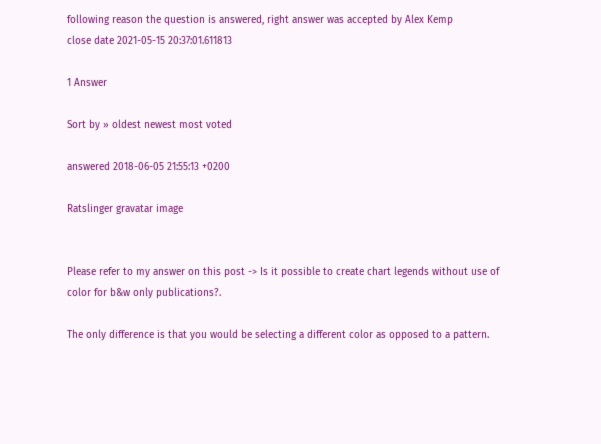following reason the question is answered, right answer was accepted by Alex Kemp
close date 2021-05-15 20:37:01.611813

1 Answer

Sort by » oldest newest most voted

answered 2018-06-05 21:55:13 +0200

Ratslinger gravatar image


Please refer to my answer on this post -> Is it possible to create chart legends without use of color for b&w only publications?.

The only difference is that you would be selecting a different color as opposed to a pattern.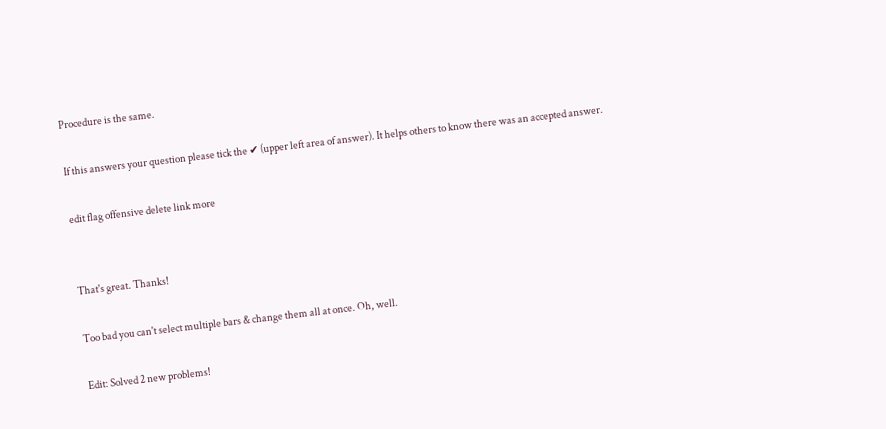Procedure is the same.

If this answers your question please tick the ✔ (upper left area of answer). It helps others to know there was an accepted answer.

edit flag offensive delete link more


That's great. Thanks!

Too bad you can't select multiple bars & change them all at once. Oh, well.

Edit: Solved 2 new problems!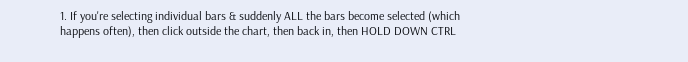1. If you're selecting individual bars & suddenly ALL the bars become selected (which happens often), then click outside the chart, then back in, then HOLD DOWN CTRL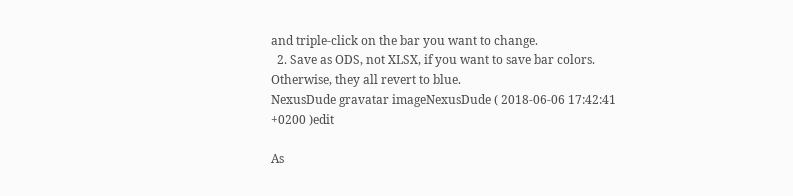and triple-click on the bar you want to change.
  2. Save as ODS, not XLSX, if you want to save bar colors. Otherwise, they all revert to blue.
NexusDude gravatar imageNexusDude ( 2018-06-06 17:42:41 +0200 )edit

As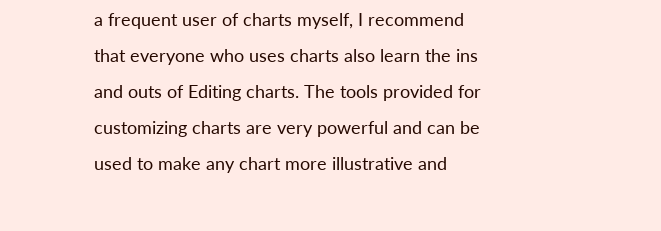a frequent user of charts myself, I recommend that everyone who uses charts also learn the ins and outs of Editing charts. The tools provided for customizing charts are very powerful and can be used to make any chart more illustrative and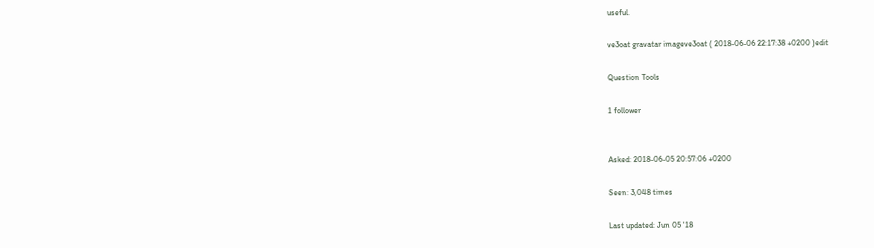useful.

ve3oat gravatar imageve3oat ( 2018-06-06 22:17:38 +0200 )edit

Question Tools

1 follower


Asked: 2018-06-05 20:57:06 +0200

Seen: 3,048 times

Last updated: Jun 05 '18